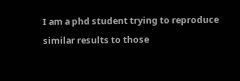I am a phd student trying to reproduce similar results to those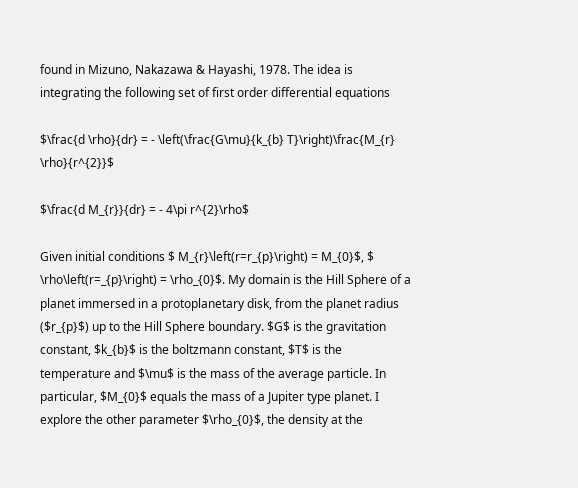found in Mizuno, Nakazawa & Hayashi, 1978. The idea is integrating the following set of first order differential equations

$\frac{d \rho}{dr} = - \left(\frac{G\mu}{k_{b} T}\right)\frac{M_{r} \rho}{r^{2}}$

$\frac{d M_{r}}{dr} = - 4\pi r^{2}\rho$

Given initial conditions $ M_{r}\left(r=r_{p}\right) = M_{0}$, $ \rho\left(r=_{p}\right) = \rho_{0}$. My domain is the Hill Sphere of a planet immersed in a protoplanetary disk, from the planet radius ($r_{p}$) up to the Hill Sphere boundary. $G$ is the gravitation constant, $k_{b}$ is the boltzmann constant, $T$ is the temperature and $\mu$ is the mass of the average particle. In particular, $M_{0}$ equals the mass of a Jupiter type planet. I explore the other parameter $\rho_{0}$, the density at the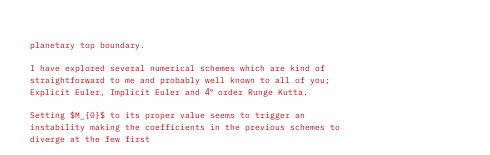planetary top boundary.

I have explored several numerical schemes which are kind of straightforward to me and probably well known to all of you; Explicit Euler, Implicit Euler and 4º order Runge Kutta.

Setting $M_{0}$ to its proper value seems to trigger an instability making the coefficients in the previous schemes to diverge at the few first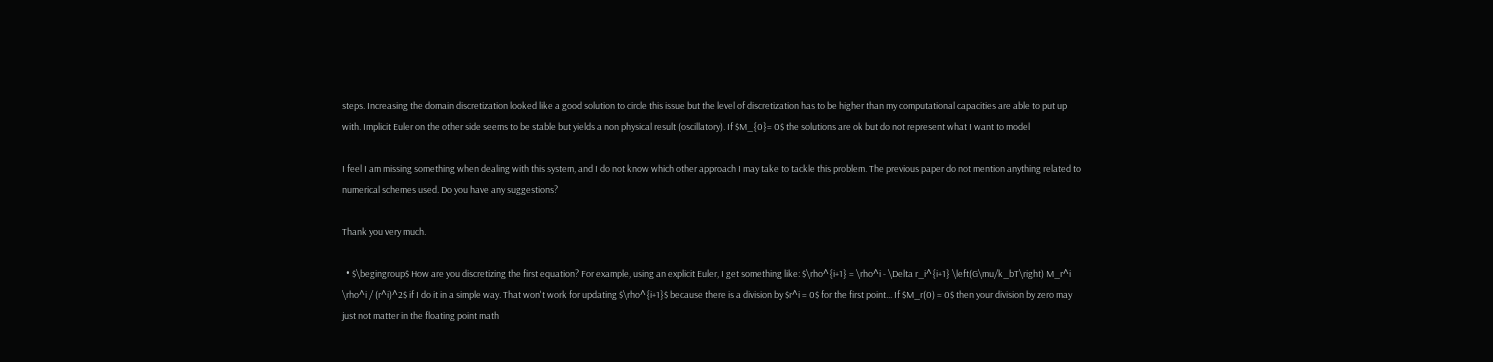steps. Increasing the domain discretization looked like a good solution to circle this issue but the level of discretization has to be higher than my computational capacities are able to put up with. Implicit Euler on the other side seems to be stable but yields a non physical result (oscillatory). If $M_{0}= 0$ the solutions are ok but do not represent what I want to model

I feel I am missing something when dealing with this system, and I do not know which other approach I may take to tackle this problem. The previous paper do not mention anything related to numerical schemes used. Do you have any suggestions?

Thank you very much.

  • $\begingroup$ How are you discretizing the first equation? For example, using an explicit Euler, I get something like: $\rho^{i+1} = \rho^i - \Delta r_i^{i+1} \left(G\mu/k_bT\right) M_r^i \rho^i / (r^i)^2$ if I do it in a simple way. That won't work for updating $\rho^{i+1}$ because there is a division by $r^i = 0$ for the first point... If $M_r(0) = 0$ then your division by zero may just not matter in the floating point math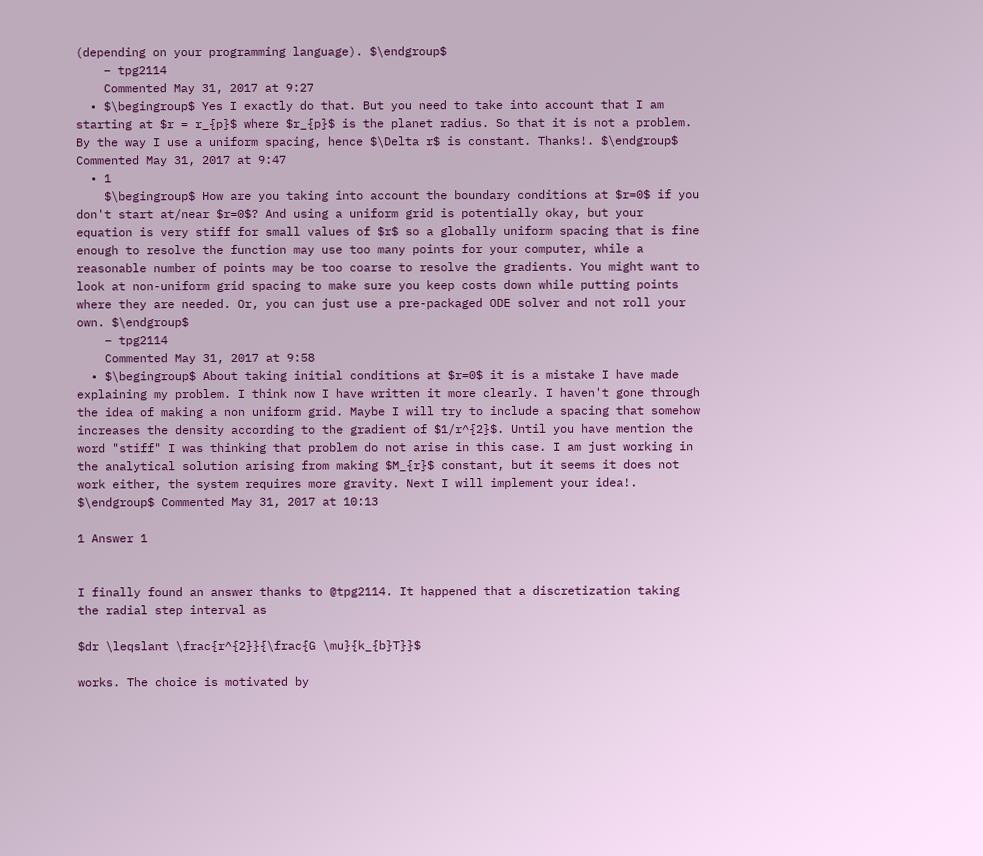(depending on your programming language). $\endgroup$
    – tpg2114
    Commented May 31, 2017 at 9:27
  • $\begingroup$ Yes I exactly do that. But you need to take into account that I am starting at $r = r_{p}$ where $r_{p}$ is the planet radius. So that it is not a problem. By the way I use a uniform spacing, hence $\Delta r$ is constant. Thanks!. $\endgroup$ Commented May 31, 2017 at 9:47
  • 1
    $\begingroup$ How are you taking into account the boundary conditions at $r=0$ if you don't start at/near $r=0$? And using a uniform grid is potentially okay, but your equation is very stiff for small values of $r$ so a globally uniform spacing that is fine enough to resolve the function may use too many points for your computer, while a reasonable number of points may be too coarse to resolve the gradients. You might want to look at non-uniform grid spacing to make sure you keep costs down while putting points where they are needed. Or, you can just use a pre-packaged ODE solver and not roll your own. $\endgroup$
    – tpg2114
    Commented May 31, 2017 at 9:58
  • $\begingroup$ About taking initial conditions at $r=0$ it is a mistake I have made explaining my problem. I think now I have written it more clearly. I haven't gone through the idea of making a non uniform grid. Maybe I will try to include a spacing that somehow increases the density according to the gradient of $1/r^{2}$. Until you have mention the word "stiff" I was thinking that problem do not arise in this case. I am just working in the analytical solution arising from making $M_{r}$ constant, but it seems it does not work either, the system requires more gravity. Next I will implement your idea!. $\endgroup$ Commented May 31, 2017 at 10:13

1 Answer 1


I finally found an answer thanks to @tpg2114. It happened that a discretization taking the radial step interval as

$dr \leqslant \frac{r^{2}}{\frac{G \mu}{k_{b}T}}$

works. The choice is motivated by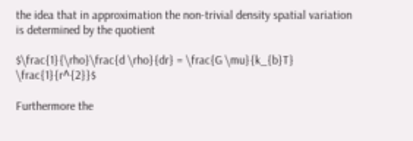the idea that in approximation the non-trivial density spatial variation is determined by the quotient

$\frac{1}{\rho}\frac{d \rho}{dr} = \frac{G \mu}{k_{b}T} \frac{1}{r^{2}}$

Furthermore the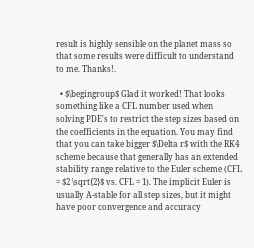result is highly sensible on the planet mass so that some results were difficult to understand to me. Thanks!.

  • $\begingroup$ Glad it worked! That looks something like a CFL number used when solving PDE's to restrict the step sizes based on the coefficients in the equation. You may find that you can take bigger $\Delta r$ with the RK4 scheme because that generally has an extended stability range relative to the Euler scheme (CFL = $2 \sqrt{2}$ vs. CFL = 1). The implicit Euler is usually A-stable for all step sizes, but it might have poor convergence and accuracy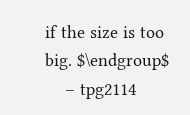if the size is too big. $\endgroup$
    – tpg2114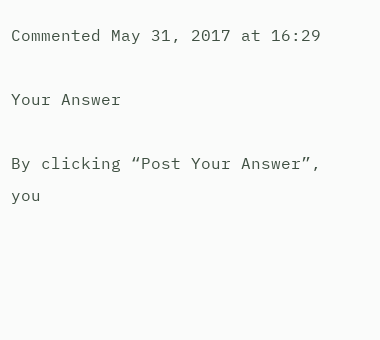Commented May 31, 2017 at 16:29

Your Answer

By clicking “Post Your Answer”, you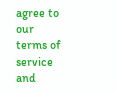agree to our terms of service and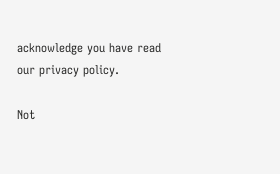acknowledge you have read our privacy policy.

Not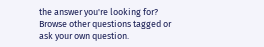the answer you're looking for? Browse other questions tagged or ask your own question.